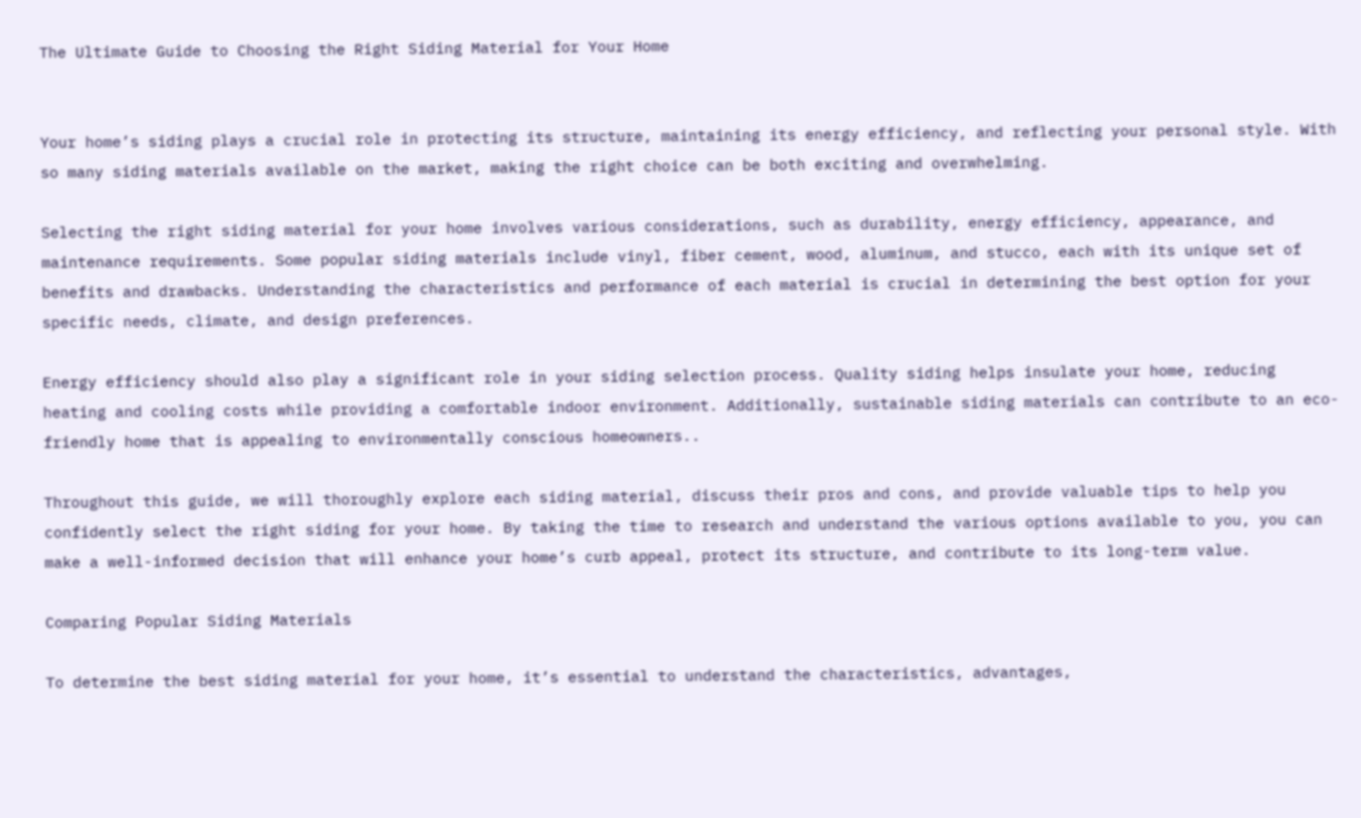The Ultimate Guide to Choosing the Right Siding Material for Your Home


Your home’s siding plays a crucial role in protecting its structure, maintaining its energy efficiency, and reflecting your personal style. With so many siding materials available on the market, making the right choice can be both exciting and overwhelming.

Selecting the right siding material for your home involves various considerations, such as durability, energy efficiency, appearance, and maintenance requirements. Some popular siding materials include vinyl, fiber cement, wood, aluminum, and stucco, each with its unique set of benefits and drawbacks. Understanding the characteristics and performance of each material is crucial in determining the best option for your specific needs, climate, and design preferences.

Energy efficiency should also play a significant role in your siding selection process. Quality siding helps insulate your home, reducing heating and cooling costs while providing a comfortable indoor environment. Additionally, sustainable siding materials can contribute to an eco-friendly home that is appealing to environmentally conscious homeowners..

Throughout this guide, we will thoroughly explore each siding material, discuss their pros and cons, and provide valuable tips to help you confidently select the right siding for your home. By taking the time to research and understand the various options available to you, you can make a well-informed decision that will enhance your home’s curb appeal, protect its structure, and contribute to its long-term value.

Comparing Popular Siding Materials

To determine the best siding material for your home, it’s essential to understand the characteristics, advantages,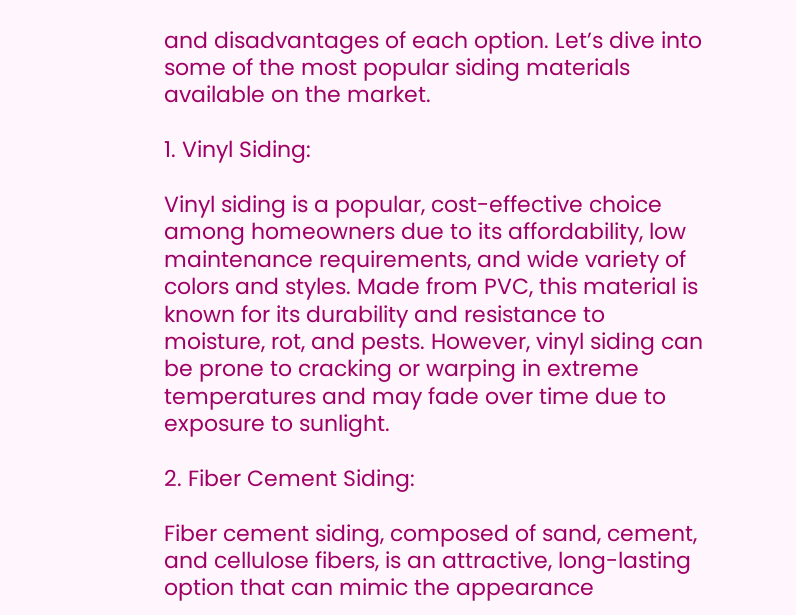and disadvantages of each option. Let’s dive into some of the most popular siding materials available on the market.

1. Vinyl Siding:

Vinyl siding is a popular, cost-effective choice among homeowners due to its affordability, low maintenance requirements, and wide variety of colors and styles. Made from PVC, this material is known for its durability and resistance to moisture, rot, and pests. However, vinyl siding can be prone to cracking or warping in extreme temperatures and may fade over time due to exposure to sunlight.

2. Fiber Cement Siding:

Fiber cement siding, composed of sand, cement, and cellulose fibers, is an attractive, long-lasting option that can mimic the appearance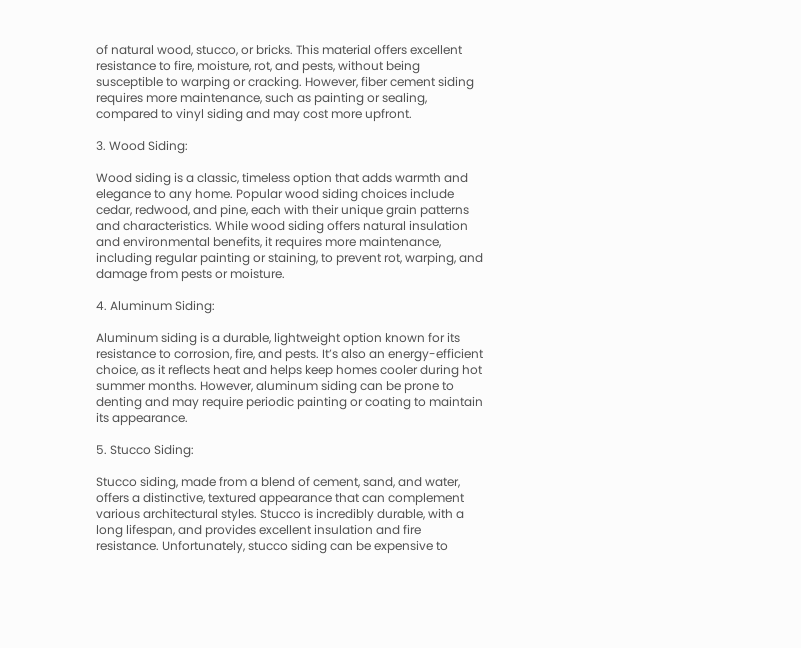of natural wood, stucco, or bricks. This material offers excellent resistance to fire, moisture, rot, and pests, without being susceptible to warping or cracking. However, fiber cement siding requires more maintenance, such as painting or sealing, compared to vinyl siding and may cost more upfront.

3. Wood Siding:

Wood siding is a classic, timeless option that adds warmth and elegance to any home. Popular wood siding choices include cedar, redwood, and pine, each with their unique grain patterns and characteristics. While wood siding offers natural insulation and environmental benefits, it requires more maintenance, including regular painting or staining, to prevent rot, warping, and damage from pests or moisture.

4. Aluminum Siding:

Aluminum siding is a durable, lightweight option known for its resistance to corrosion, fire, and pests. It’s also an energy-efficient choice, as it reflects heat and helps keep homes cooler during hot summer months. However, aluminum siding can be prone to denting and may require periodic painting or coating to maintain its appearance.

5. Stucco Siding:

Stucco siding, made from a blend of cement, sand, and water, offers a distinctive, textured appearance that can complement various architectural styles. Stucco is incredibly durable, with a long lifespan, and provides excellent insulation and fire resistance. Unfortunately, stucco siding can be expensive to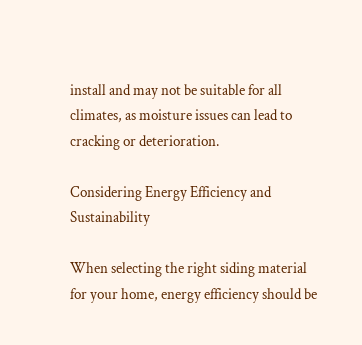install and may not be suitable for all climates, as moisture issues can lead to cracking or deterioration.

Considering Energy Efficiency and Sustainability

When selecting the right siding material for your home, energy efficiency should be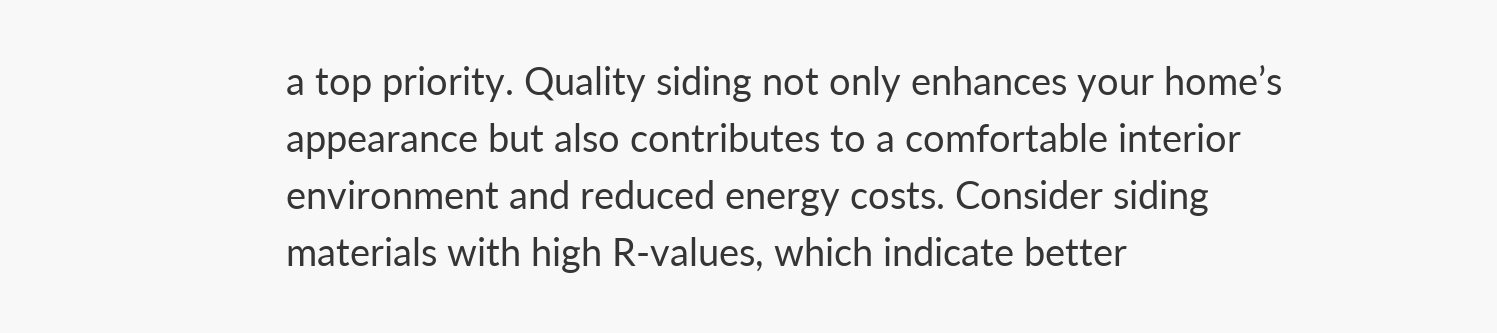a top priority. Quality siding not only enhances your home’s appearance but also contributes to a comfortable interior environment and reduced energy costs. Consider siding materials with high R-values, which indicate better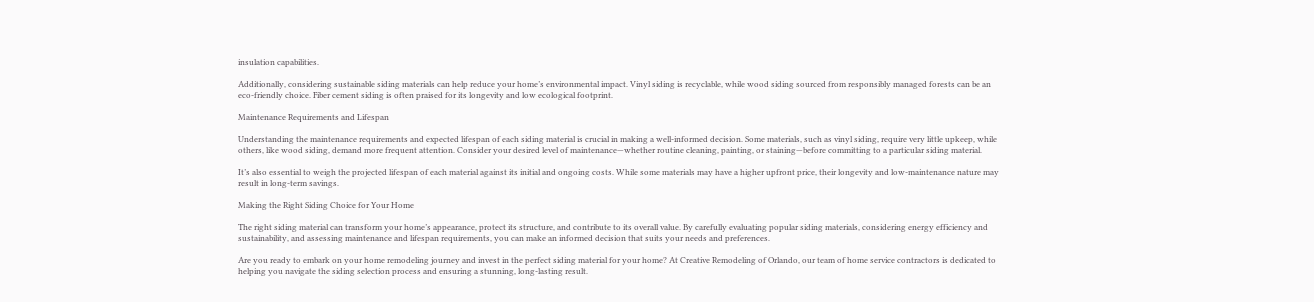insulation capabilities.

Additionally, considering sustainable siding materials can help reduce your home’s environmental impact. Vinyl siding is recyclable, while wood siding sourced from responsibly managed forests can be an eco-friendly choice. Fiber cement siding is often praised for its longevity and low ecological footprint.

Maintenance Requirements and Lifespan

Understanding the maintenance requirements and expected lifespan of each siding material is crucial in making a well-informed decision. Some materials, such as vinyl siding, require very little upkeep, while others, like wood siding, demand more frequent attention. Consider your desired level of maintenance—whether routine cleaning, painting, or staining—before committing to a particular siding material.

It’s also essential to weigh the projected lifespan of each material against its initial and ongoing costs. While some materials may have a higher upfront price, their longevity and low-maintenance nature may result in long-term savings.

Making the Right Siding Choice for Your Home

The right siding material can transform your home’s appearance, protect its structure, and contribute to its overall value. By carefully evaluating popular siding materials, considering energy efficiency and sustainability, and assessing maintenance and lifespan requirements, you can make an informed decision that suits your needs and preferences.

Are you ready to embark on your home remodeling journey and invest in the perfect siding material for your home? At Creative Remodeling of Orlando, our team of home service contractors is dedicated to helping you navigate the siding selection process and ensuring a stunning, long-lasting result.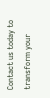Contact us today to transform your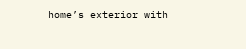home’s exterior with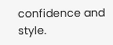confidence and style.